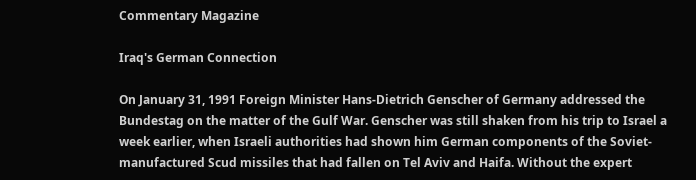Commentary Magazine

Iraq's German Connection

On January 31, 1991 Foreign Minister Hans-Dietrich Genscher of Germany addressed the Bundestag on the matter of the Gulf War. Genscher was still shaken from his trip to Israel a week earlier, when Israeli authorities had shown him German components of the Soviet-manufactured Scud missiles that had fallen on Tel Aviv and Haifa. Without the expert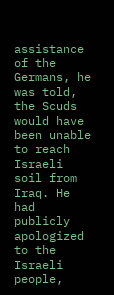assistance of the Germans, he was told, the Scuds would have been unable to reach Israeli soil from Iraq. He had publicly apologized to the Israeli people,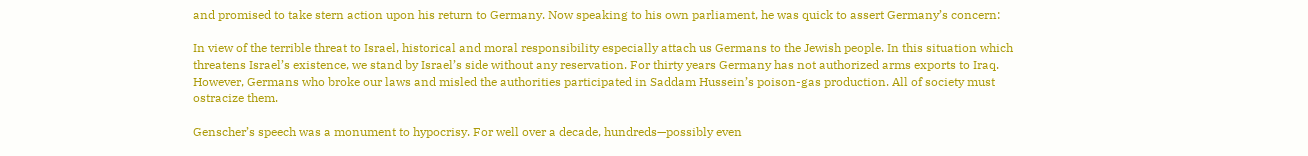and promised to take stern action upon his return to Germany. Now speaking to his own parliament, he was quick to assert Germany’s concern:

In view of the terrible threat to Israel, historical and moral responsibility especially attach us Germans to the Jewish people. In this situation which threatens Israel’s existence, we stand by Israel’s side without any reservation. For thirty years Germany has not authorized arms exports to Iraq. However, Germans who broke our laws and misled the authorities participated in Saddam Hussein’s poison-gas production. All of society must ostracize them.

Genscher’s speech was a monument to hypocrisy. For well over a decade, hundreds—possibly even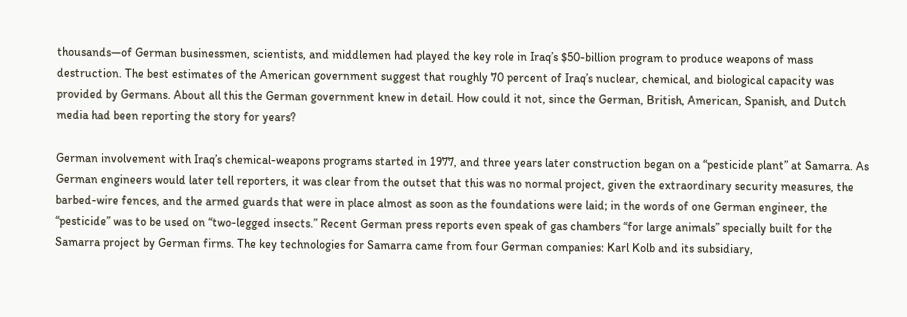thousands—of German businessmen, scientists, and middlemen had played the key role in Iraq’s $50-billion program to produce weapons of mass destruction. The best estimates of the American government suggest that roughly 70 percent of Iraq’s nuclear, chemical, and biological capacity was provided by Germans. About all this the German government knew in detail. How could it not, since the German, British, American, Spanish, and Dutch media had been reporting the story for years?

German involvement with Iraq’s chemical-weapons programs started in 1977, and three years later construction began on a “pesticide plant” at Samarra. As German engineers would later tell reporters, it was clear from the outset that this was no normal project, given the extraordinary security measures, the barbed-wire fences, and the armed guards that were in place almost as soon as the foundations were laid; in the words of one German engineer, the “pesticide” was to be used on “two-legged insects.” Recent German press reports even speak of gas chambers “for large animals” specially built for the Samarra project by German firms. The key technologies for Samarra came from four German companies: Karl Kolb and its subsidiary,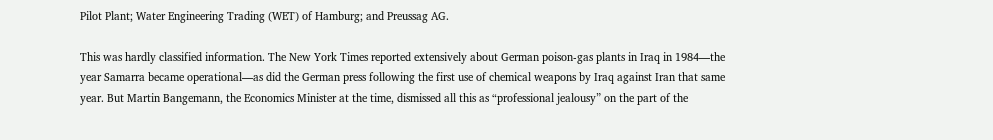Pilot Plant; Water Engineering Trading (WET) of Hamburg; and Preussag AG.

This was hardly classified information. The New York Times reported extensively about German poison-gas plants in Iraq in 1984—the year Samarra became operational—as did the German press following the first use of chemical weapons by Iraq against Iran that same year. But Martin Bangemann, the Economics Minister at the time, dismissed all this as “professional jealousy” on the part of the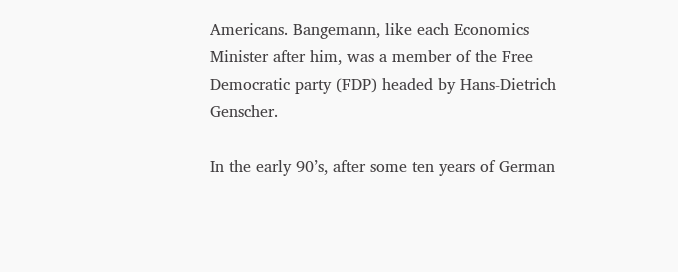Americans. Bangemann, like each Economics Minister after him, was a member of the Free Democratic party (FDP) headed by Hans-Dietrich Genscher.

In the early 90’s, after some ten years of German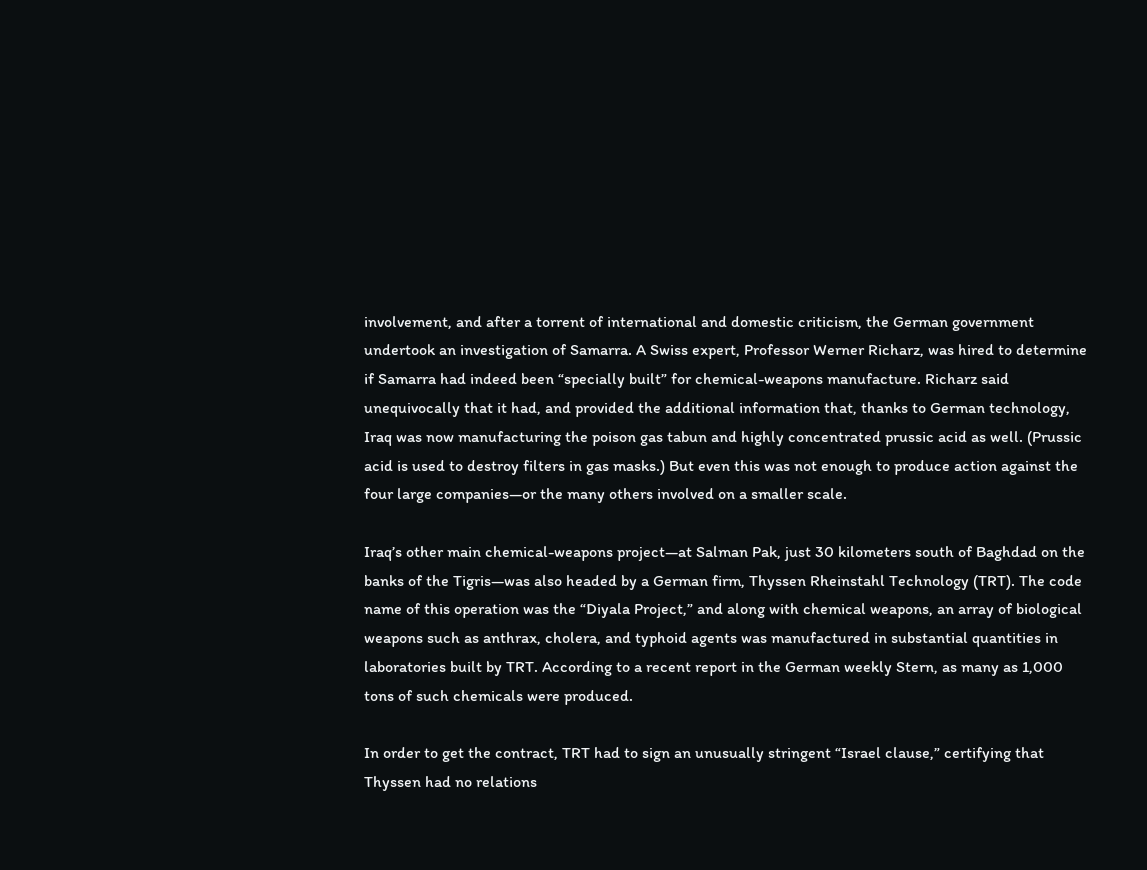involvement, and after a torrent of international and domestic criticism, the German government undertook an investigation of Samarra. A Swiss expert, Professor Werner Richarz, was hired to determine if Samarra had indeed been “specially built” for chemical-weapons manufacture. Richarz said unequivocally that it had, and provided the additional information that, thanks to German technology, Iraq was now manufacturing the poison gas tabun and highly concentrated prussic acid as well. (Prussic acid is used to destroy filters in gas masks.) But even this was not enough to produce action against the four large companies—or the many others involved on a smaller scale.

Iraq’s other main chemical-weapons project—at Salman Pak, just 30 kilometers south of Baghdad on the banks of the Tigris—was also headed by a German firm, Thyssen Rheinstahl Technology (TRT). The code name of this operation was the “Diyala Project,” and along with chemical weapons, an array of biological weapons such as anthrax, cholera, and typhoid agents was manufactured in substantial quantities in laboratories built by TRT. According to a recent report in the German weekly Stern, as many as 1,000 tons of such chemicals were produced.

In order to get the contract, TRT had to sign an unusually stringent “Israel clause,” certifying that Thyssen had no relations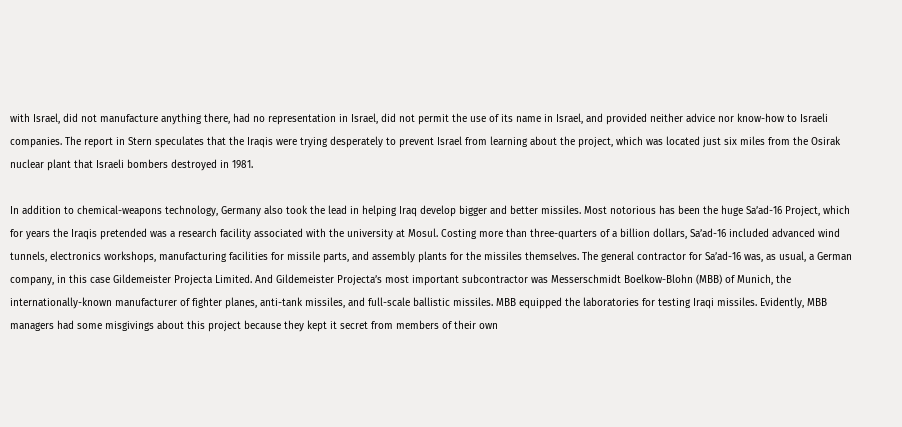with Israel, did not manufacture anything there, had no representation in Israel, did not permit the use of its name in Israel, and provided neither advice nor know-how to Israeli companies. The report in Stern speculates that the Iraqis were trying desperately to prevent Israel from learning about the project, which was located just six miles from the Osirak nuclear plant that Israeli bombers destroyed in 1981.

In addition to chemical-weapons technology, Germany also took the lead in helping Iraq develop bigger and better missiles. Most notorious has been the huge Sa’ad-16 Project, which for years the Iraqis pretended was a research facility associated with the university at Mosul. Costing more than three-quarters of a billion dollars, Sa’ad-16 included advanced wind tunnels, electronics workshops, manufacturing facilities for missile parts, and assembly plants for the missiles themselves. The general contractor for Sa’ad-16 was, as usual, a German company, in this case Gildemeister Projecta Limited. And Gildemeister Projecta’s most important subcontractor was Messerschmidt Boelkow-Blohn (MBB) of Munich, the internationally-known manufacturer of fighter planes, anti-tank missiles, and full-scale ballistic missiles. MBB equipped the laboratories for testing Iraqi missiles. Evidently, MBB managers had some misgivings about this project because they kept it secret from members of their own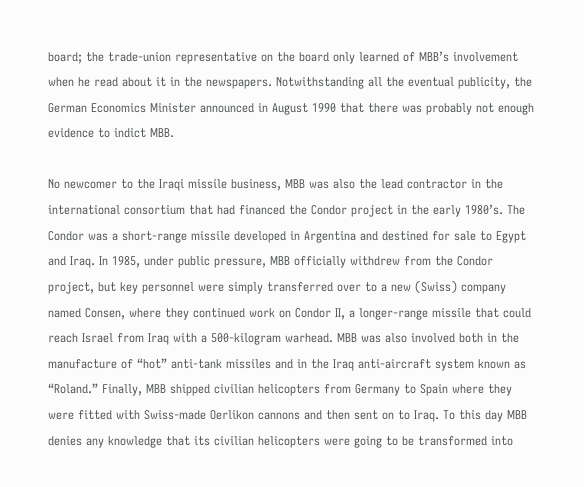board; the trade-union representative on the board only learned of MBB’s involvement when he read about it in the newspapers. Notwithstanding all the eventual publicity, the German Economics Minister announced in August 1990 that there was probably not enough evidence to indict MBB.

No newcomer to the Iraqi missile business, MBB was also the lead contractor in the international consortium that had financed the Condor project in the early 1980’s. The Condor was a short-range missile developed in Argentina and destined for sale to Egypt and Iraq. In 1985, under public pressure, MBB officially withdrew from the Condor project, but key personnel were simply transferred over to a new (Swiss) company named Consen, where they continued work on Condor II, a longer-range missile that could reach Israel from Iraq with a 500-kilogram warhead. MBB was also involved both in the manufacture of “hot” anti-tank missiles and in the Iraq anti-aircraft system known as “Roland.” Finally, MBB shipped civilian helicopters from Germany to Spain where they were fitted with Swiss-made Oerlikon cannons and then sent on to Iraq. To this day MBB denies any knowledge that its civilian helicopters were going to be transformed into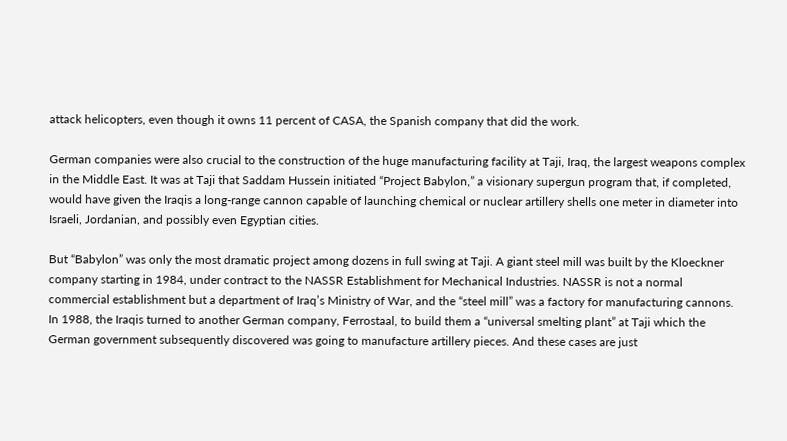attack helicopters, even though it owns 11 percent of CASA, the Spanish company that did the work.

German companies were also crucial to the construction of the huge manufacturing facility at Taji, Iraq, the largest weapons complex in the Middle East. It was at Taji that Saddam Hussein initiated “Project Babylon,” a visionary supergun program that, if completed, would have given the Iraqis a long-range cannon capable of launching chemical or nuclear artillery shells one meter in diameter into Israeli, Jordanian, and possibly even Egyptian cities.

But “Babylon” was only the most dramatic project among dozens in full swing at Taji. A giant steel mill was built by the Kloeckner company starting in 1984, under contract to the NASSR Establishment for Mechanical Industries. NASSR is not a normal commercial establishment but a department of Iraq’s Ministry of War, and the “steel mill” was a factory for manufacturing cannons. In 1988, the Iraqis turned to another German company, Ferrostaal, to build them a “universal smelting plant” at Taji which the German government subsequently discovered was going to manufacture artillery pieces. And these cases are just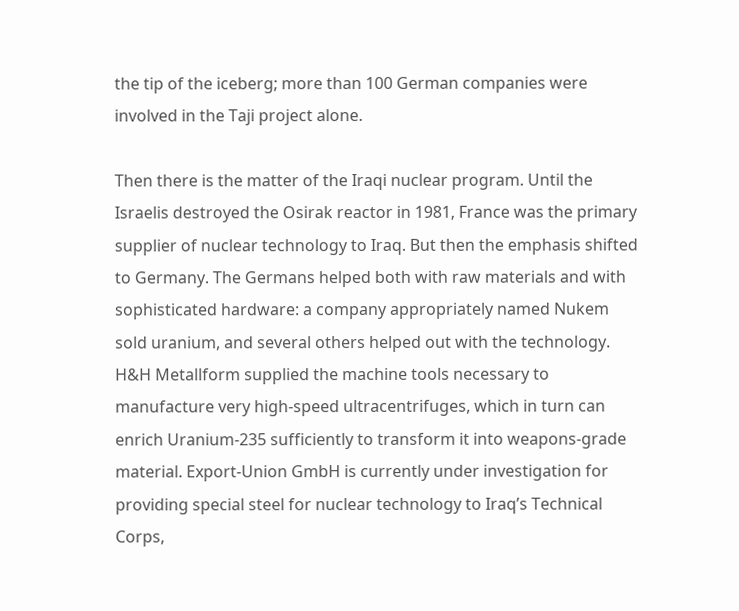the tip of the iceberg; more than 100 German companies were involved in the Taji project alone.

Then there is the matter of the Iraqi nuclear program. Until the Israelis destroyed the Osirak reactor in 1981, France was the primary supplier of nuclear technology to Iraq. But then the emphasis shifted to Germany. The Germans helped both with raw materials and with sophisticated hardware: a company appropriately named Nukem sold uranium, and several others helped out with the technology. H&H Metallform supplied the machine tools necessary to manufacture very high-speed ultracentrifuges, which in turn can enrich Uranium-235 sufficiently to transform it into weapons-grade material. Export-Union GmbH is currently under investigation for providing special steel for nuclear technology to Iraq’s Technical Corps,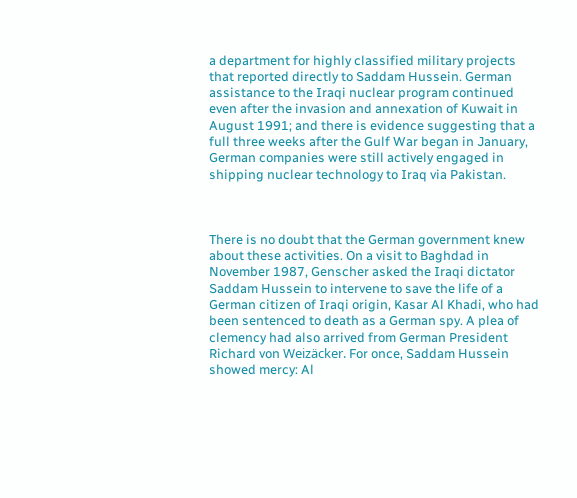a department for highly classified military projects that reported directly to Saddam Hussein. German assistance to the Iraqi nuclear program continued even after the invasion and annexation of Kuwait in August 1991; and there is evidence suggesting that a full three weeks after the Gulf War began in January, German companies were still actively engaged in shipping nuclear technology to Iraq via Pakistan.



There is no doubt that the German government knew about these activities. On a visit to Baghdad in November 1987, Genscher asked the Iraqi dictator Saddam Hussein to intervene to save the life of a German citizen of Iraqi origin, Kasar Al Khadi, who had been sentenced to death as a German spy. A plea of clemency had also arrived from German President Richard von Weizäcker. For once, Saddam Hussein showed mercy: Al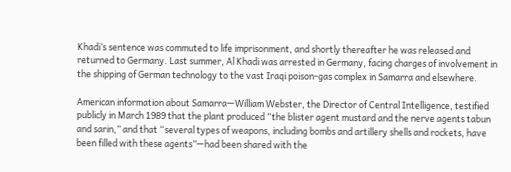Khadi’s sentence was commuted to life imprisonment, and shortly thereafter he was released and returned to Germany. Last summer, Al Khadi was arrested in Germany, facing charges of involvement in the shipping of German technology to the vast Iraqi poison-gas complex in Samarra and elsewhere.

American information about Samarra—William Webster, the Director of Central Intelligence, testified publicly in March 1989 that the plant produced “the blister agent mustard and the nerve agents tabun and sarin,” and that “several types of weapons, including bombs and artillery shells and rockets, have been filled with these agents”—had been shared with the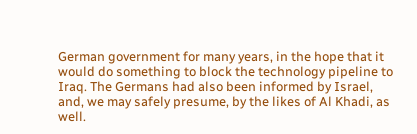German government for many years, in the hope that it would do something to block the technology pipeline to Iraq. The Germans had also been informed by Israel, and, we may safely presume, by the likes of Al Khadi, as well.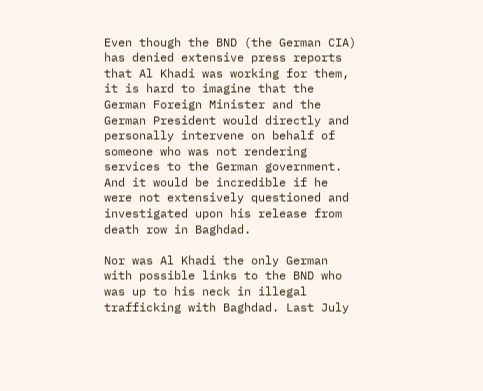Even though the BND (the German CIA) has denied extensive press reports that Al Khadi was working for them, it is hard to imagine that the German Foreign Minister and the German President would directly and personally intervene on behalf of someone who was not rendering services to the German government. And it would be incredible if he were not extensively questioned and investigated upon his release from death row in Baghdad.

Nor was Al Khadi the only German with possible links to the BND who was up to his neck in illegal trafficking with Baghdad. Last July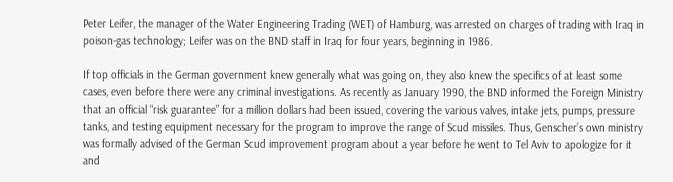Peter Leifer, the manager of the Water Engineering Trading (WET) of Hamburg, was arrested on charges of trading with Iraq in poison-gas technology; Leifer was on the BND staff in Iraq for four years, beginning in 1986.

If top officials in the German government knew generally what was going on, they also knew the specifics of at least some cases, even before there were any criminal investigations. As recently as January 1990, the BND informed the Foreign Ministry that an official “risk guarantee” for a million dollars had been issued, covering the various valves, intake jets, pumps, pressure tanks, and testing equipment necessary for the program to improve the range of Scud missiles. Thus, Genscher’s own ministry was formally advised of the German Scud improvement program about a year before he went to Tel Aviv to apologize for it and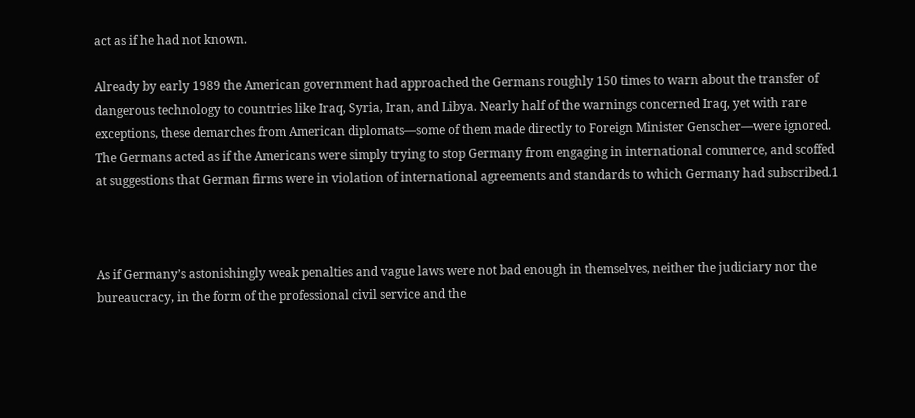act as if he had not known.

Already by early 1989 the American government had approached the Germans roughly 150 times to warn about the transfer of dangerous technology to countries like Iraq, Syria, Iran, and Libya. Nearly half of the warnings concerned Iraq, yet with rare exceptions, these demarches from American diplomats—some of them made directly to Foreign Minister Genscher—were ignored. The Germans acted as if the Americans were simply trying to stop Germany from engaging in international commerce, and scoffed at suggestions that German firms were in violation of international agreements and standards to which Germany had subscribed.1



As if Germany’s astonishingly weak penalties and vague laws were not bad enough in themselves, neither the judiciary nor the bureaucracy, in the form of the professional civil service and the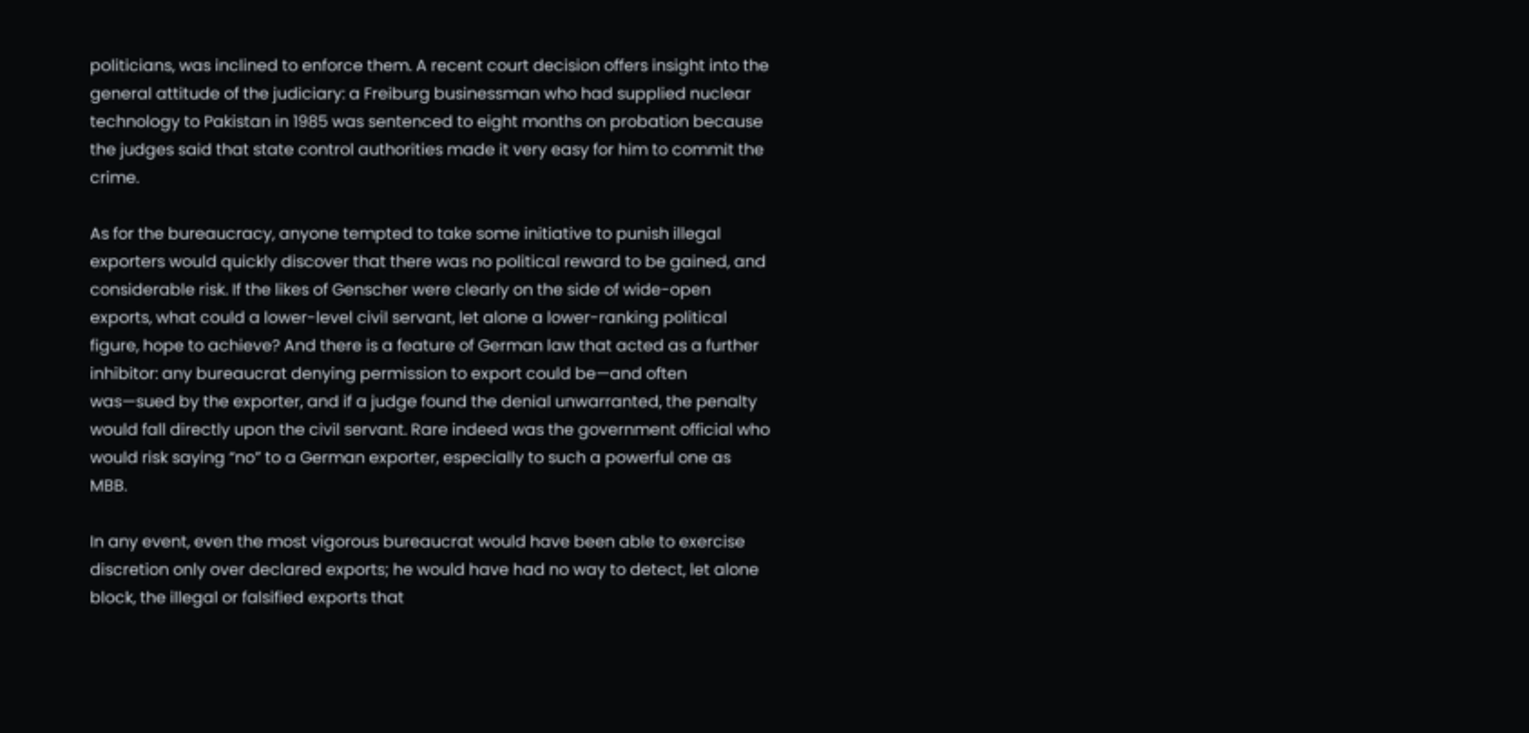politicians, was inclined to enforce them. A recent court decision offers insight into the general attitude of the judiciary: a Freiburg businessman who had supplied nuclear technology to Pakistan in 1985 was sentenced to eight months on probation because the judges said that state control authorities made it very easy for him to commit the crime.

As for the bureaucracy, anyone tempted to take some initiative to punish illegal exporters would quickly discover that there was no political reward to be gained, and considerable risk. If the likes of Genscher were clearly on the side of wide-open exports, what could a lower-level civil servant, let alone a lower-ranking political figure, hope to achieve? And there is a feature of German law that acted as a further inhibitor: any bureaucrat denying permission to export could be—and often was—sued by the exporter, and if a judge found the denial unwarranted, the penalty would fall directly upon the civil servant. Rare indeed was the government official who would risk saying “no” to a German exporter, especially to such a powerful one as MBB.

In any event, even the most vigorous bureaucrat would have been able to exercise discretion only over declared exports; he would have had no way to detect, let alone block, the illegal or falsified exports that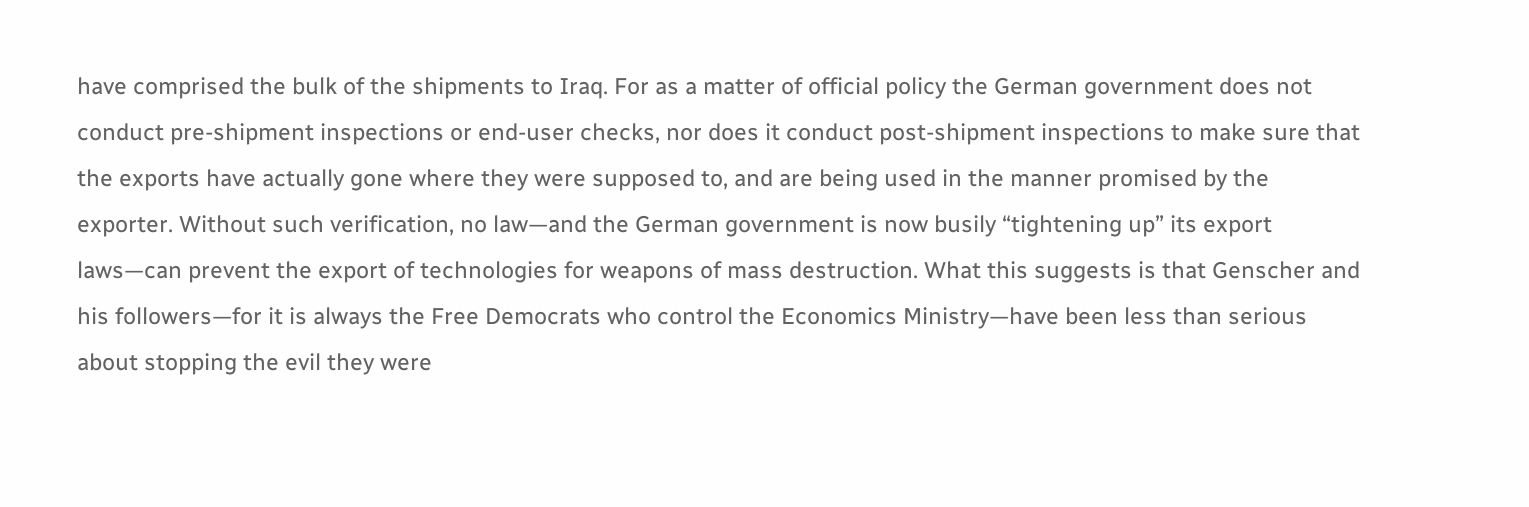have comprised the bulk of the shipments to Iraq. For as a matter of official policy the German government does not conduct pre-shipment inspections or end-user checks, nor does it conduct post-shipment inspections to make sure that the exports have actually gone where they were supposed to, and are being used in the manner promised by the exporter. Without such verification, no law—and the German government is now busily “tightening up” its export laws—can prevent the export of technologies for weapons of mass destruction. What this suggests is that Genscher and his followers—for it is always the Free Democrats who control the Economics Ministry—have been less than serious about stopping the evil they were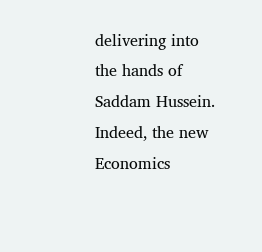delivering into the hands of Saddam Hussein. Indeed, the new Economics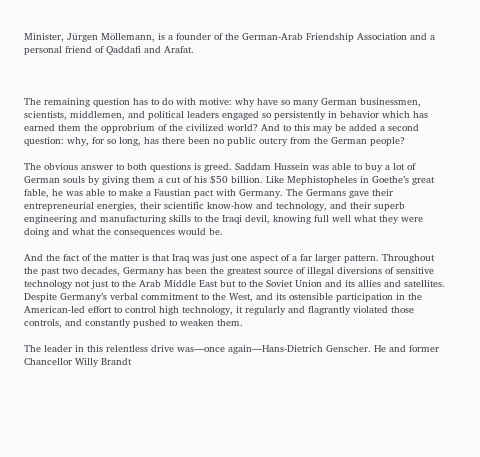Minister, Jürgen Möllemann, is a founder of the German-Arab Friendship Association and a personal friend of Qaddafi and Arafat.



The remaining question has to do with motive: why have so many German businessmen, scientists, middlemen, and political leaders engaged so persistently in behavior which has earned them the opprobrium of the civilized world? And to this may be added a second question: why, for so long, has there been no public outcry from the German people?

The obvious answer to both questions is greed. Saddam Hussein was able to buy a lot of German souls by giving them a cut of his $50 billion. Like Mephistopheles in Goethe’s great fable, he was able to make a Faustian pact with Germany. The Germans gave their entrepreneurial energies, their scientific know-how and technology, and their superb engineering and manufacturing skills to the Iraqi devil, knowing full well what they were doing and what the consequences would be.

And the fact of the matter is that Iraq was just one aspect of a far larger pattern. Throughout the past two decades, Germany has been the greatest source of illegal diversions of sensitive technology not just to the Arab Middle East but to the Soviet Union and its allies and satellites. Despite Germany’s verbal commitment to the West, and its ostensible participation in the American-led effort to control high technology, it regularly and flagrantly violated those controls, and constantly pushed to weaken them.

The leader in this relentless drive was—once again—Hans-Dietrich Genscher. He and former Chancellor Willy Brandt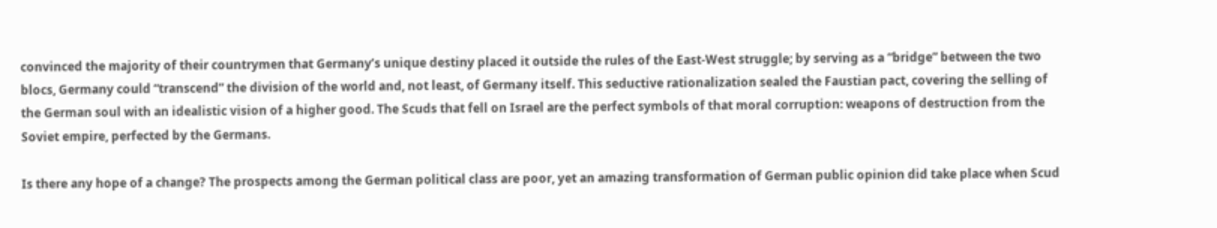convinced the majority of their countrymen that Germany’s unique destiny placed it outside the rules of the East-West struggle; by serving as a “bridge” between the two blocs, Germany could “transcend” the division of the world and, not least, of Germany itself. This seductive rationalization sealed the Faustian pact, covering the selling of the German soul with an idealistic vision of a higher good. The Scuds that fell on Israel are the perfect symbols of that moral corruption: weapons of destruction from the Soviet empire, perfected by the Germans.

Is there any hope of a change? The prospects among the German political class are poor, yet an amazing transformation of German public opinion did take place when Scud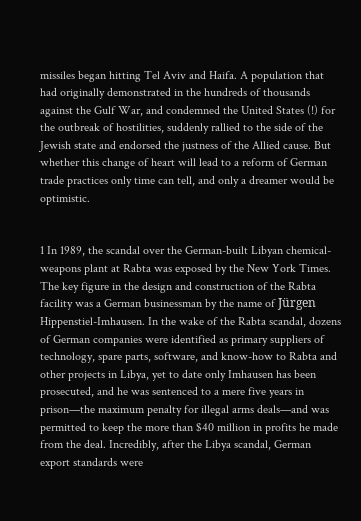missiles began hitting Tel Aviv and Haifa. A population that had originally demonstrated in the hundreds of thousands against the Gulf War, and condemned the United States (!) for the outbreak of hostilities, suddenly rallied to the side of the Jewish state and endorsed the justness of the Allied cause. But whether this change of heart will lead to a reform of German trade practices only time can tell, and only a dreamer would be optimistic.


1 In 1989, the scandal over the German-built Libyan chemical-weapons plant at Rabta was exposed by the New York Times. The key figure in the design and construction of the Rabta facility was a German businessman by the name of Jürgen Hippenstiel-Imhausen. In the wake of the Rabta scandal, dozens of German companies were identified as primary suppliers of technology, spare parts, software, and know-how to Rabta and other projects in Libya, yet to date only Imhausen has been prosecuted, and he was sentenced to a mere five years in prison—the maximum penalty for illegal arms deals—and was permitted to keep the more than $40 million in profits he made from the deal. Incredibly, after the Libya scandal, German export standards were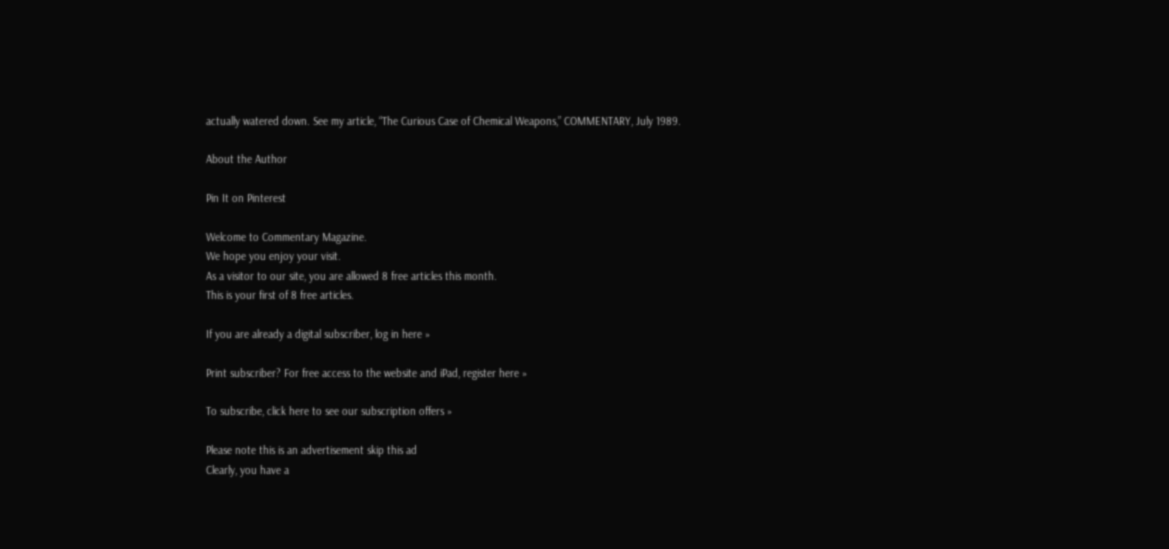actually watered down. See my article, “The Curious Case of Chemical Weapons,” COMMENTARY, July 1989.

About the Author

Pin It on Pinterest

Welcome to Commentary Magazine.
We hope you enjoy your visit.
As a visitor to our site, you are allowed 8 free articles this month.
This is your first of 8 free articles.

If you are already a digital subscriber, log in here »

Print subscriber? For free access to the website and iPad, register here »

To subscribe, click here to see our subscription offers »

Please note this is an advertisement skip this ad
Clearly, you have a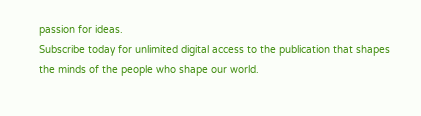passion for ideas.
Subscribe today for unlimited digital access to the publication that shapes the minds of the people who shape our world.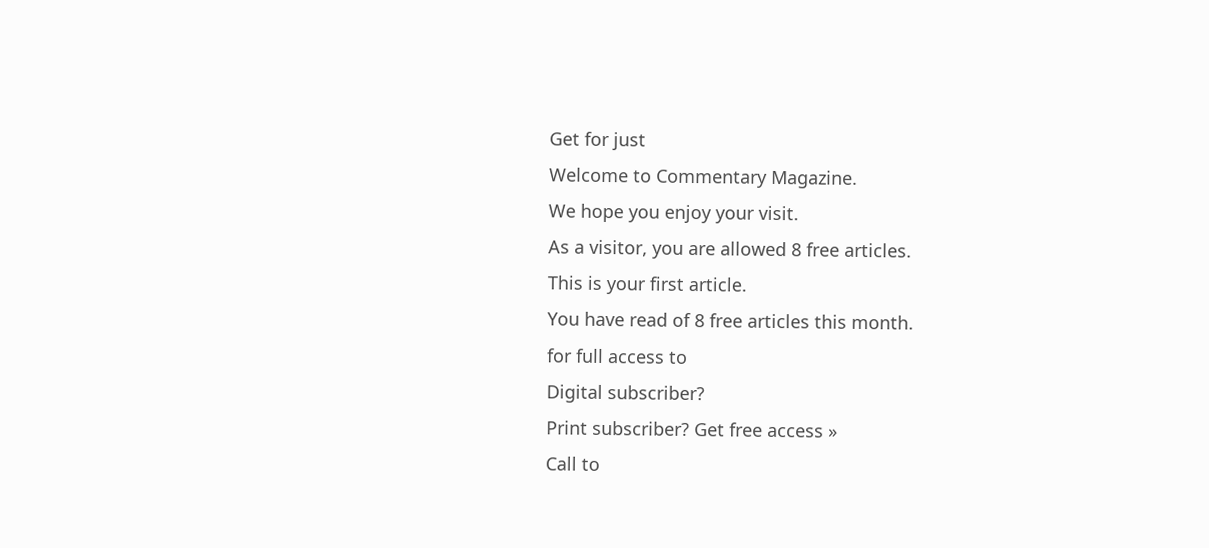Get for just
Welcome to Commentary Magazine.
We hope you enjoy your visit.
As a visitor, you are allowed 8 free articles.
This is your first article.
You have read of 8 free articles this month.
for full access to
Digital subscriber?
Print subscriber? Get free access »
Call to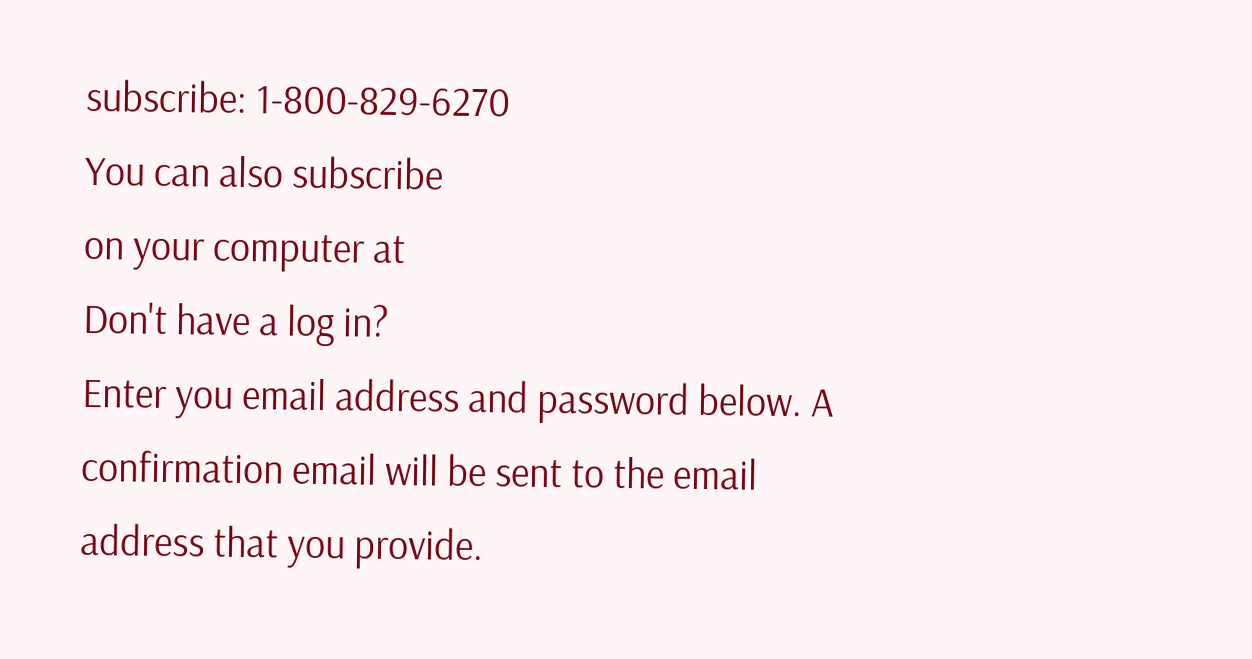subscribe: 1-800-829-6270
You can also subscribe
on your computer at
Don't have a log in?
Enter you email address and password below. A confirmation email will be sent to the email address that you provide.